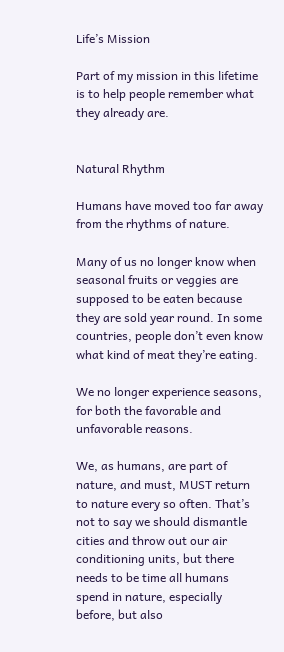Life’s Mission

Part of my mission in this lifetime is to help people remember what they already are.


Natural Rhythm

Humans have moved too far away from the rhythms of nature.

Many of us no longer know when seasonal fruits or veggies are supposed to be eaten because they are sold year round. In some countries, people don’t even know what kind of meat they’re eating.

We no longer experience seasons, for both the favorable and unfavorable reasons.

We, as humans, are part of nature, and must, MUST return to nature every so often. That’s not to say we should dismantle cities and throw out our air conditioning units, but there needs to be time all humans spend in nature, especially before, but also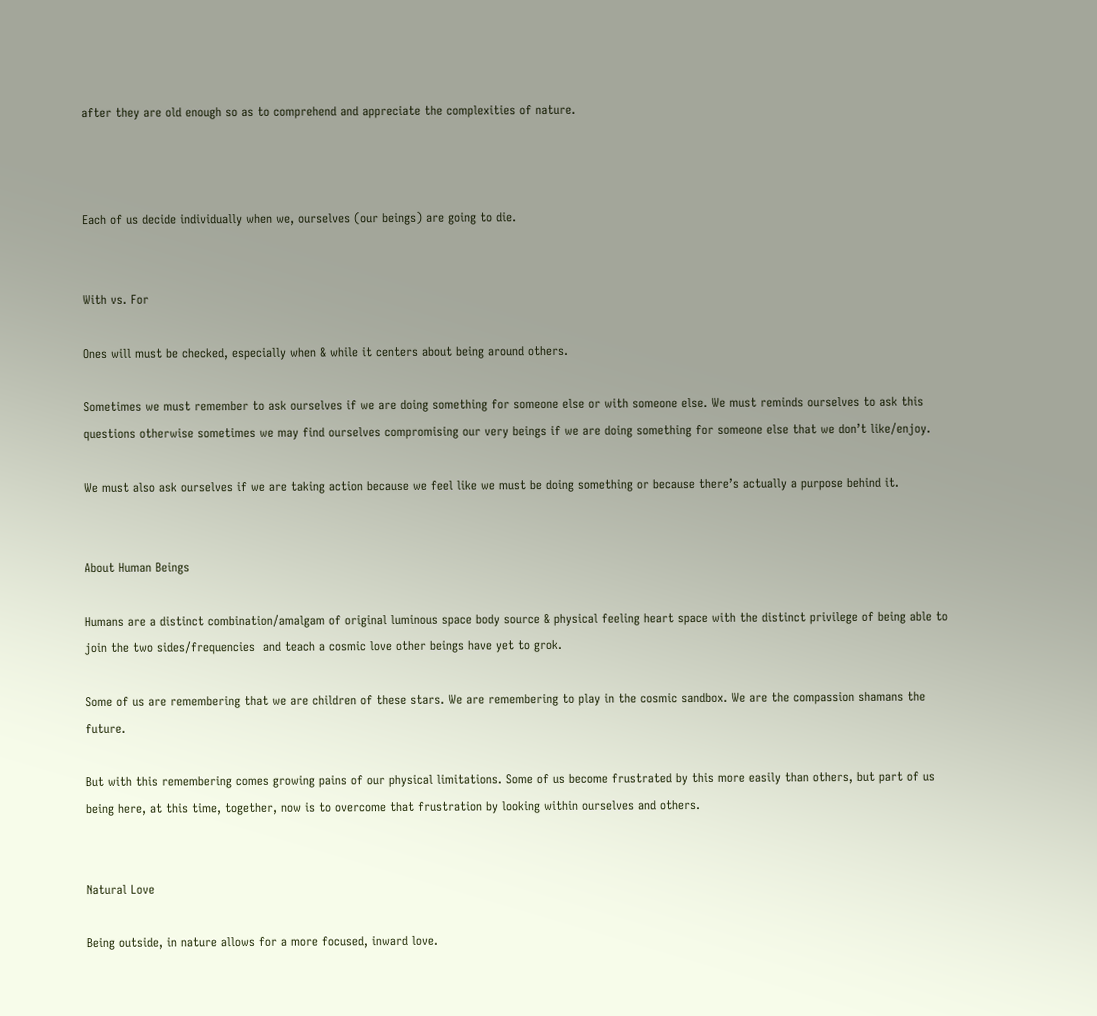after they are old enough so as to comprehend and appreciate the complexities of nature.



Each of us decide individually when we, ourselves (our beings) are going to die.


With vs. For

Ones will must be checked, especially when & while it centers about being around others.

Sometimes we must remember to ask ourselves if we are doing something for someone else or with someone else. We must reminds ourselves to ask this questions otherwise sometimes we may find ourselves compromising our very beings if we are doing something for someone else that we don’t like/enjoy.

We must also ask ourselves if we are taking action because we feel like we must be doing something or because there’s actually a purpose behind it.


About Human Beings

Humans are a distinct combination/amalgam of original luminous space body source & physical feeling heart space with the distinct privilege of being able to join the two sides/frequencies  and teach a cosmic love other beings have yet to grok.

Some of us are remembering that we are children of these stars. We are remembering to play in the cosmic sandbox. We are the compassion shamans the future.

But with this remembering comes growing pains of our physical limitations. Some of us become frustrated by this more easily than others, but part of us being here, at this time, together, now is to overcome that frustration by looking within ourselves and others.


Natural Love

Being outside, in nature allows for a more focused, inward love.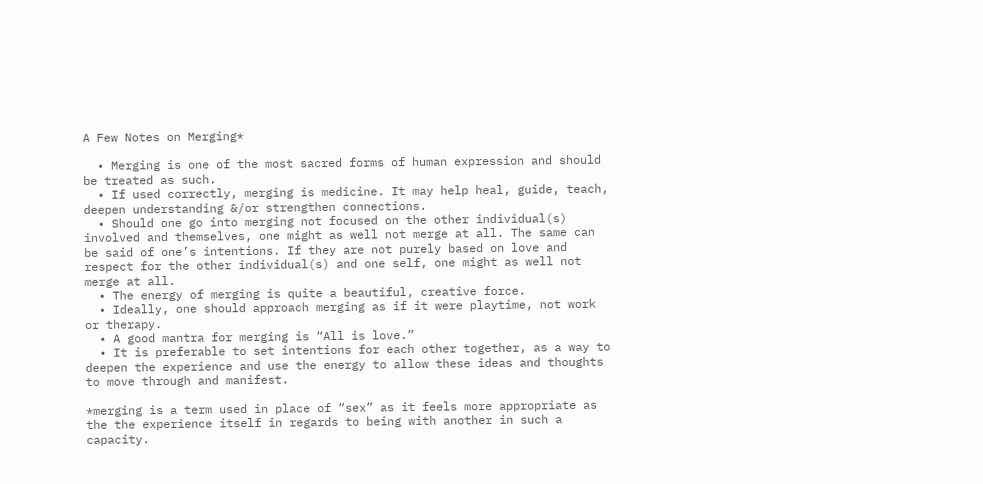A Few Notes on Merging*

  • Merging is one of the most sacred forms of human expression and should be treated as such.
  • If used correctly, merging is medicine. It may help heal, guide, teach, deepen understanding &/or strengthen connections.
  • Should one go into merging not focused on the other individual(s) involved and themselves, one might as well not merge at all. The same can be said of one’s intentions. If they are not purely based on love and respect for the other individual(s) and one self, one might as well not merge at all.
  • The energy of merging is quite a beautiful, creative force.
  • Ideally, one should approach merging as if it were playtime, not work or therapy.
  • A good mantra for merging is “All is love.”
  • It is preferable to set intentions for each other together, as a way to deepen the experience and use the energy to allow these ideas and thoughts to move through and manifest.

*merging is a term used in place of “sex” as it feels more appropriate as the the experience itself in regards to being with another in such a capacity.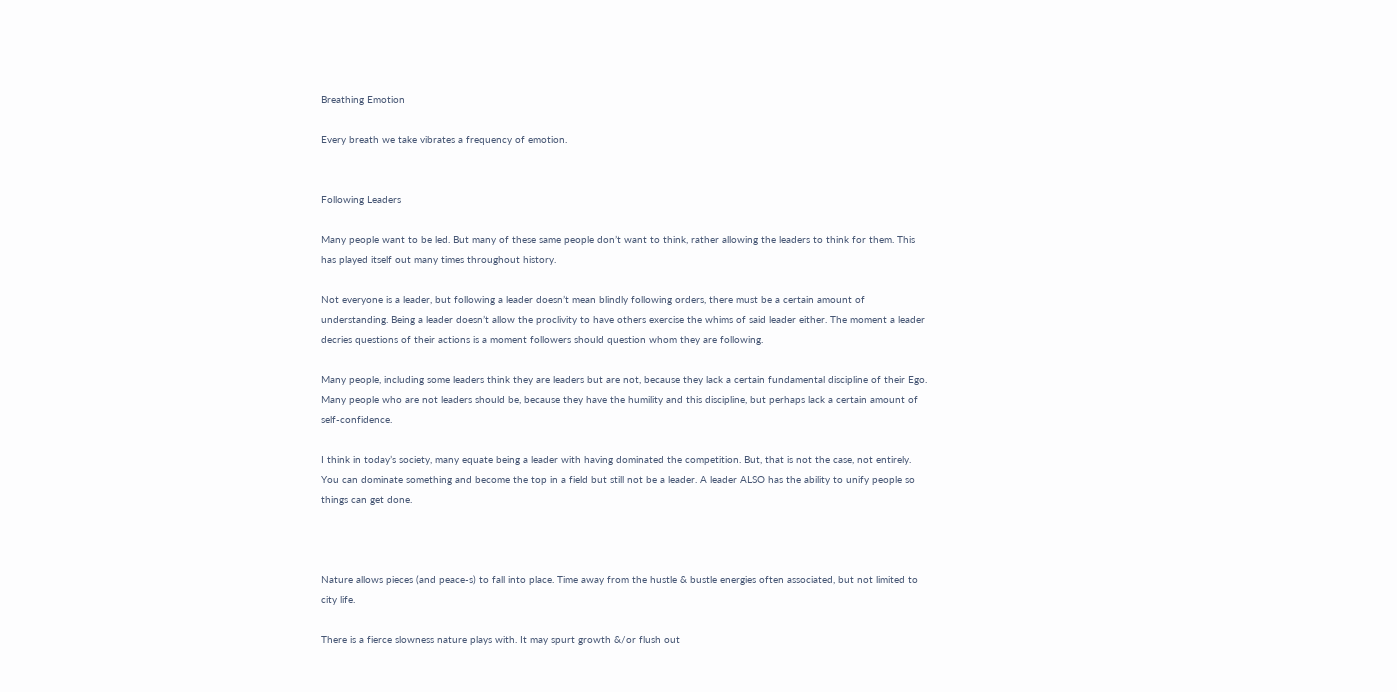Breathing Emotion

Every breath we take vibrates a frequency of emotion.


Following Leaders

Many people want to be led. But many of these same people don’t want to think, rather allowing the leaders to think for them. This has played itself out many times throughout history.

Not everyone is a leader, but following a leader doesn’t mean blindly following orders, there must be a certain amount of understanding. Being a leader doesn’t allow the proclivity to have others exercise the whims of said leader either. The moment a leader decries questions of their actions is a moment followers should question whom they are following.

Many people, including some leaders think they are leaders but are not, because they lack a certain fundamental discipline of their Ego. Many people who are not leaders should be, because they have the humility and this discipline, but perhaps lack a certain amount of self-confidence.

I think in today’s society, many equate being a leader with having dominated the competition. But, that is not the case, not entirely. You can dominate something and become the top in a field but still not be a leader. A leader ALSO has the ability to unify people so things can get done.



Nature allows pieces (and peace-s) to fall into place. Time away from the hustle & bustle energies often associated, but not limited to city life.

There is a fierce slowness nature plays with. It may spurt growth &/or flush out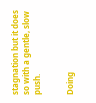stagnation but it does so with a gentle, slow push.


Doing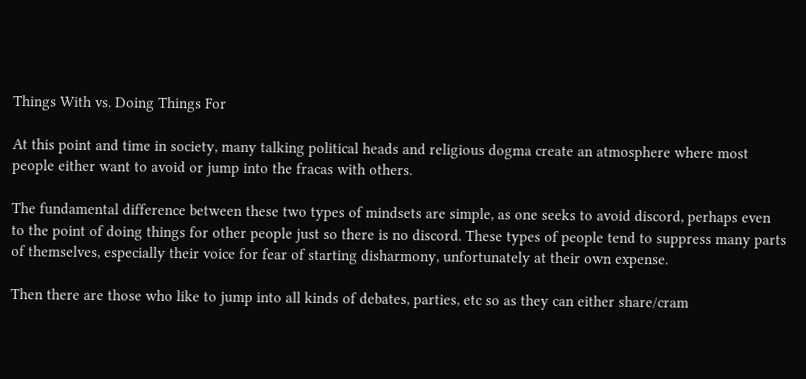Things With vs. Doing Things For

At this point and time in society, many talking political heads and religious dogma create an atmosphere where most people either want to avoid or jump into the fracas with others.

The fundamental difference between these two types of mindsets are simple, as one seeks to avoid discord, perhaps even to the point of doing things for other people just so there is no discord. These types of people tend to suppress many parts of themselves, especially their voice for fear of starting disharmony, unfortunately at their own expense.

Then there are those who like to jump into all kinds of debates, parties, etc so as they can either share/cram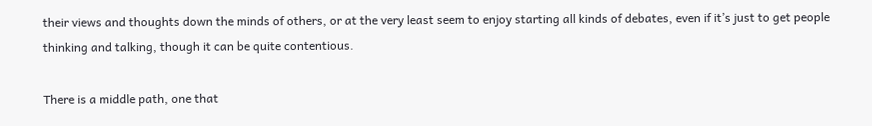their views and thoughts down the minds of others, or at the very least seem to enjoy starting all kinds of debates, even if it’s just to get people thinking and talking, though it can be quite contentious.

There is a middle path, one that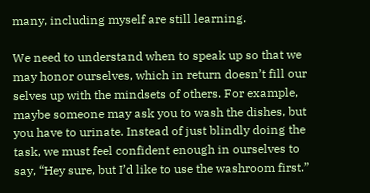many, including myself are still learning.

We need to understand when to speak up so that we may honor ourselves, which in return doesn’t fill our selves up with the mindsets of others. For example, maybe someone may ask you to wash the dishes, but you have to urinate. Instead of just blindly doing the task, we must feel confident enough in ourselves to say, “Hey sure, but I’d like to use the washroom first.”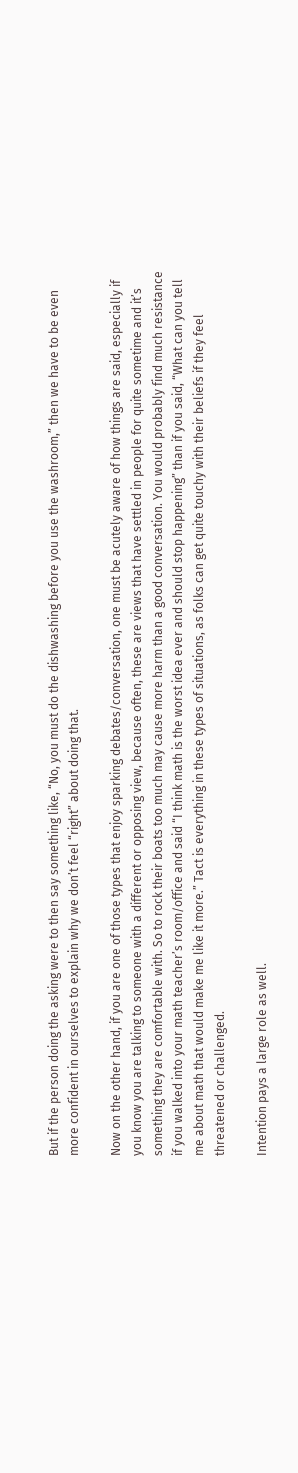But if the person doing the asking were to then say something like, “No, you must do the dishwashing before you use the washroom,” then we have to be even more confident in ourselves to explain why we don’t feel “right” about doing that.

Now on the other hand, if you are one of those types that enjoy sparking debates/conversation, one must be acutely aware of how things are said, especially if you know you are talking to someone with a different or opposing view, because often, these are views that have settled in people for quite sometime and it’s something they are comfortable with. So to rock their boats too much may cause more harm than a good conversation. You would probably find much resistance if you walked into your math teacher’s room/office and said “I think math is the worst idea ever and should stop happening” than if you said, “What can you tell me about math that would make me like it more.” Tact is everything in these types of situations, as folks can get quite touchy with their beliefs if they feel threatened or challenged.

Intention pays a large role as well.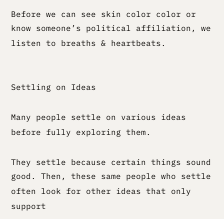Before we can see skin color color or know someone’s political affiliation, we listen to breaths & heartbeats.


Settling on Ideas

Many people settle on various ideas before fully exploring them.

They settle because certain things sound good. Then, these same people who settle often look for other ideas that only support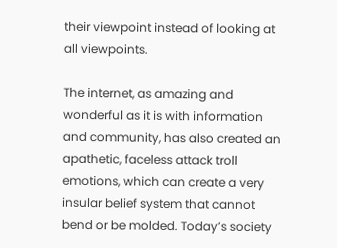their viewpoint instead of looking at all viewpoints.

The internet, as amazing and wonderful as it is with information and community, has also created an apathetic, faceless attack troll emotions, which can create a very insular belief system that cannot bend or be molded. Today’s society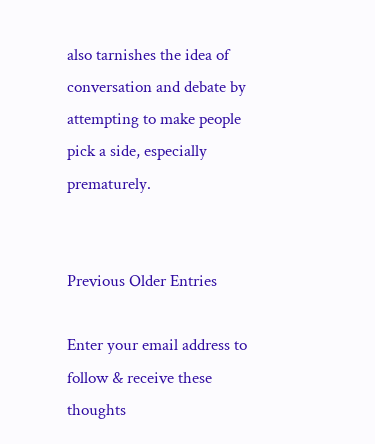also tarnishes the idea of conversation and debate by attempting to make people pick a side, especially prematurely.


Previous Older Entries

Enter your email address to follow & receive these thoughts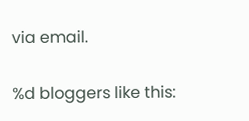via email.

%d bloggers like this: